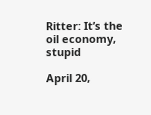Ritter: It’s the oil economy, stupid

April 20,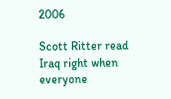2006

Scott Ritter read Iraq right when everyone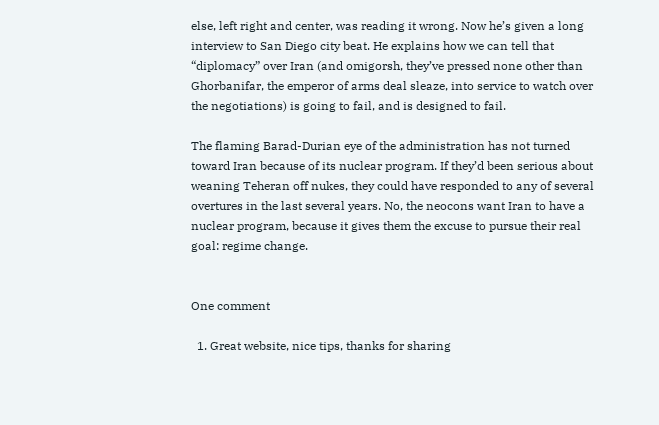else, left right and center, was reading it wrong. Now he’s given a long interview to San Diego city beat. He explains how we can tell that “diplomacy” over Iran (and omigorsh, they’ve pressed none other than Ghorbanifar, the emperor of arms deal sleaze, into service to watch over the negotiations) is going to fail, and is designed to fail.

The flaming Barad-Durian eye of the administration has not turned toward Iran because of its nuclear program. If they’d been serious about weaning Teheran off nukes, they could have responded to any of several overtures in the last several years. No, the neocons want Iran to have a nuclear program, because it gives them the excuse to pursue their real goal: regime change.


One comment

  1. Great website, nice tips, thanks for sharing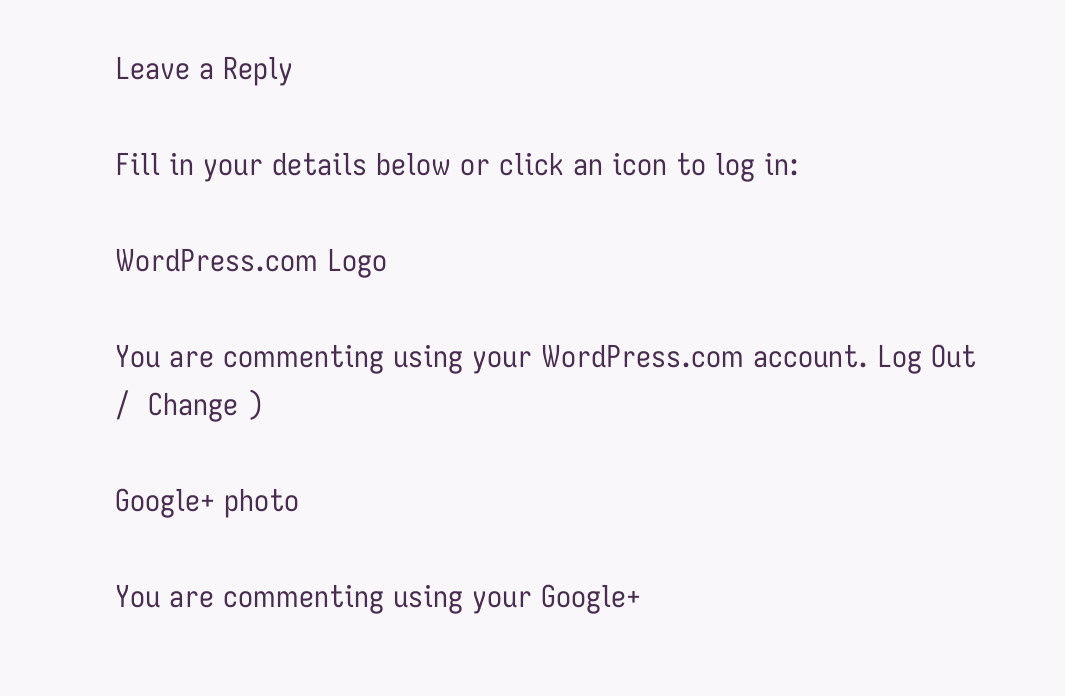Leave a Reply

Fill in your details below or click an icon to log in:

WordPress.com Logo

You are commenting using your WordPress.com account. Log Out /  Change )

Google+ photo

You are commenting using your Google+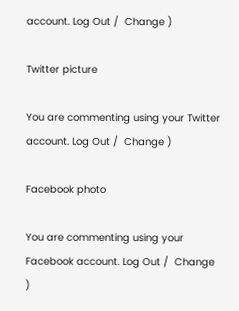account. Log Out /  Change )

Twitter picture

You are commenting using your Twitter account. Log Out /  Change )

Facebook photo

You are commenting using your Facebook account. Log Out /  Change )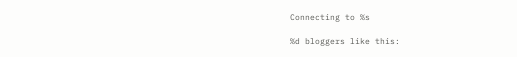Connecting to %s

%d bloggers like this: